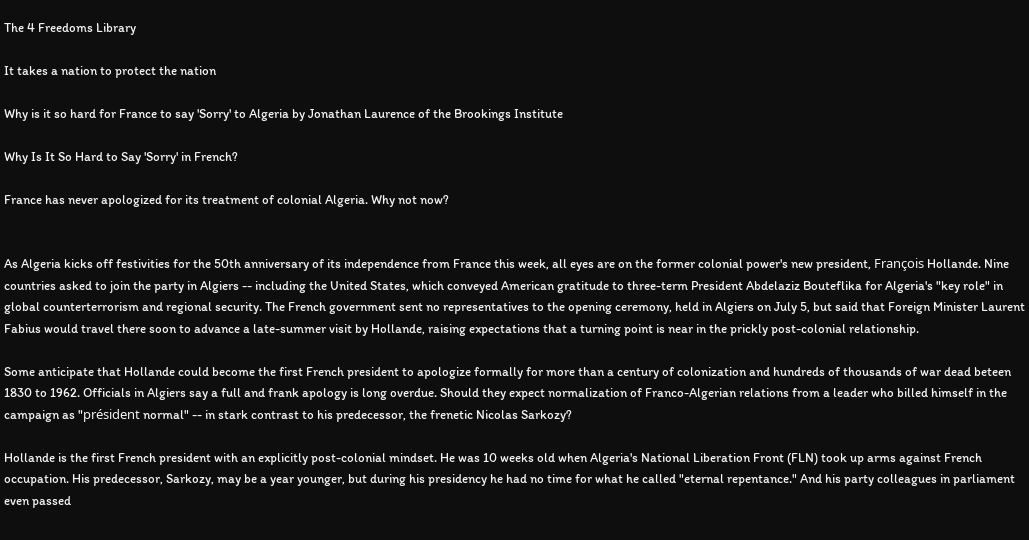The 4 Freedoms Library

It takes a nation to protect the nation

Why is it so hard for France to say 'Sorry' to Algeria by Jonathan Laurence of the Brookings Institute

Why Is It So Hard to Say 'Sorry' in French?

France has never apologized for its treatment of colonial Algeria. Why not now?


As Algeria kicks off festivities for the 50th anniversary of its independence from France this week, all eyes are on the former colonial power's new president, François Hollande. Nine countries asked to join the party in Algiers -- including the United States, which conveyed American gratitude to three-term President Abdelaziz Bouteflika for Algeria's "key role" in global counterterrorism and regional security. The French government sent no representatives to the opening ceremony, held in Algiers on July 5, but said that Foreign Minister Laurent Fabius would travel there soon to advance a late-summer visit by Hollande, raising expectations that a turning point is near in the prickly post-colonial relationship.

Some anticipate that Hollande could become the first French president to apologize formally for more than a century of colonization and hundreds of thousands of war dead beteen 1830 to 1962. Officials in Algiers say a full and frank apology is long overdue. Should they expect normalization of Franco-Algerian relations from a leader who billed himself in the campaign as "président normal" -- in stark contrast to his predecessor, the frenetic Nicolas Sarkozy?

Hollande is the first French president with an explicitly post-colonial mindset. He was 10 weeks old when Algeria's National Liberation Front (FLN) took up arms against French occupation. His predecessor, Sarkozy, may be a year younger, but during his presidency he had no time for what he called "eternal repentance." And his party colleagues in parliament even passed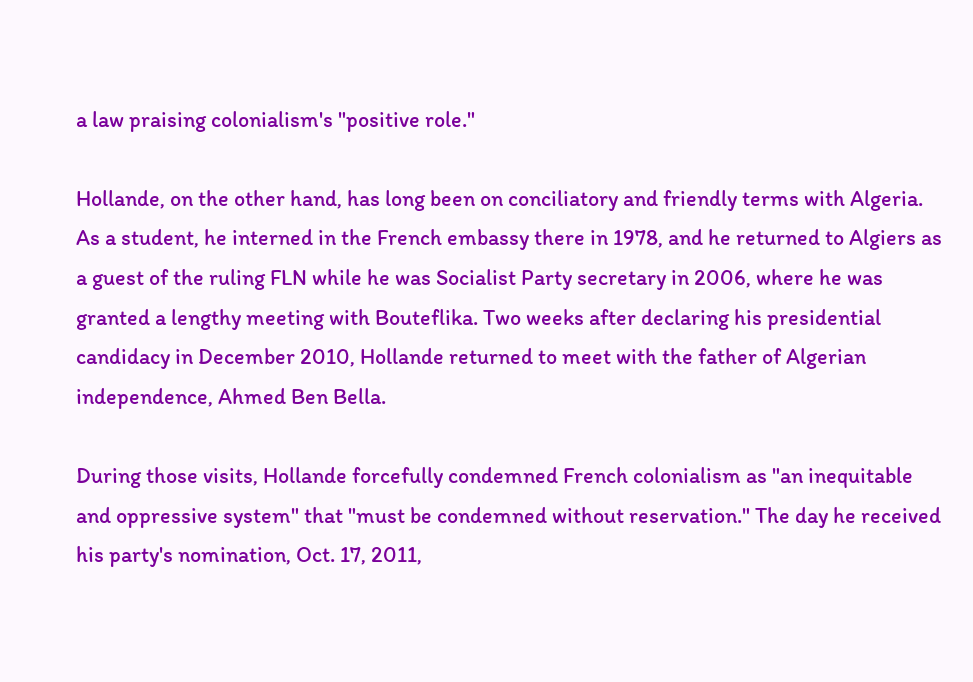a law praising colonialism's "positive role."

Hollande, on the other hand, has long been on conciliatory and friendly terms with Algeria. As a student, he interned in the French embassy there in 1978, and he returned to Algiers as a guest of the ruling FLN while he was Socialist Party secretary in 2006, where he was granted a lengthy meeting with Bouteflika. Two weeks after declaring his presidential candidacy in December 2010, Hollande returned to meet with the father of Algerian independence, Ahmed Ben Bella.

During those visits, Hollande forcefully condemned French colonialism as "an inequitable and oppressive system" that "must be condemned without reservation." The day he received his party's nomination, Oct. 17, 2011,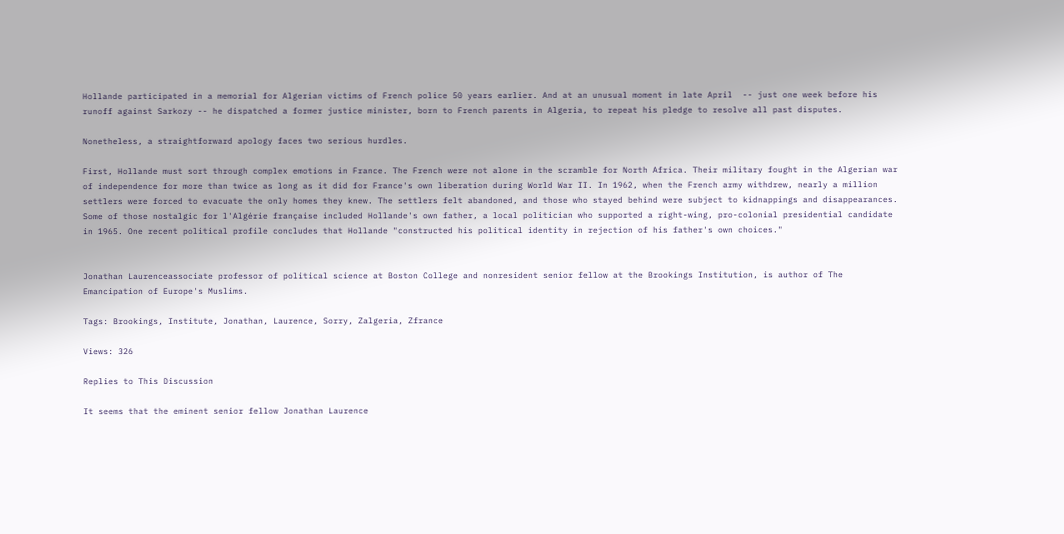Hollande participated in a memorial for Algerian victims of French police 50 years earlier. And at an unusual moment in late April  -- just one week before his runoff against Sarkozy -- he dispatched a former justice minister, born to French parents in Algeria, to repeat his pledge to resolve all past disputes.

Nonetheless, a straightforward apology faces two serious hurdles.

First, Hollande must sort through complex emotions in France. The French were not alone in the scramble for North Africa. Their military fought in the Algerian war of independence for more than twice as long as it did for France's own liberation during World War II. In 1962, when the French army withdrew, nearly a million settlers were forced to evacuate the only homes they knew. The settlers felt abandoned, and those who stayed behind were subject to kidnappings and disappearances. Some of those nostalgic for l'Algérie française included Hollande's own father, a local politician who supported a right-wing, pro-colonial presidential candidate in 1965. One recent political profile concludes that Hollande "constructed his political identity in rejection of his father's own choices."


Jonathan Laurenceassociate professor of political science at Boston College and nonresident senior fellow at the Brookings Institution, is author of The Emancipation of Europe's Muslims.

Tags: Brookings, Institute, Jonathan, Laurence, Sorry, Zalgeria, Zfrance

Views: 326

Replies to This Discussion

It seems that the eminent senior fellow Jonathan Laurence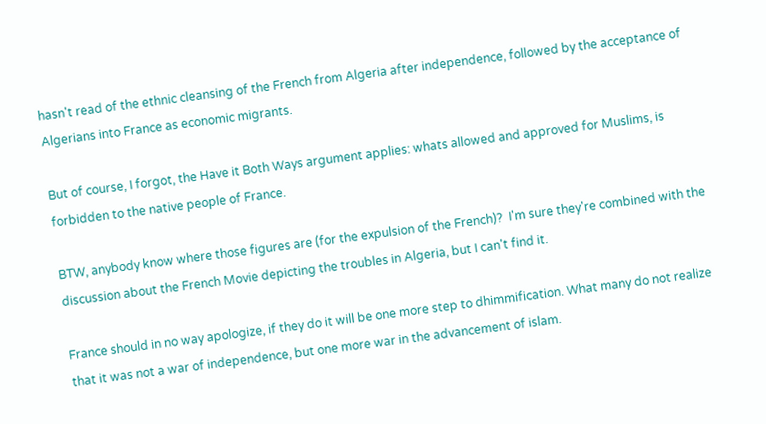hasn't read of the ethnic cleansing of the French from Algeria after independence, followed by the acceptance of Algerians into France as economic migrants.

But of course, I forgot, the Have it Both Ways argument applies: whats allowed and approved for Muslims, is forbidden to the native people of France.

BTW, anybody know where those figures are (for the expulsion of the French)?  I'm sure they're combined with the discussion about the French Movie depicting the troubles in Algeria, but I can't find it.

France should in no way apologize, if they do it will be one more step to dhimmification. What many do not realize that it was not a war of independence, but one more war in the advancement of islam.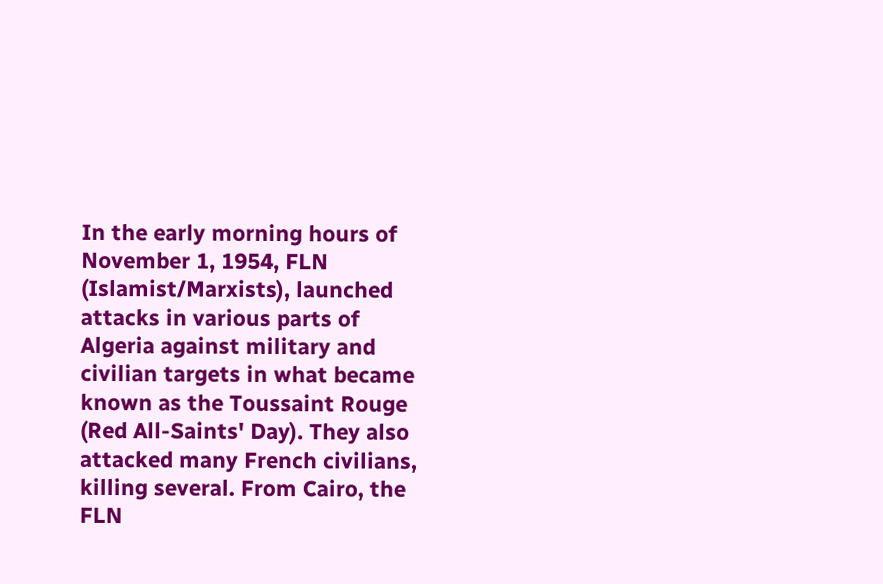In the early morning hours of November 1, 1954, FLN (Islamist/Marxists), launched attacks in various parts of Algeria against military and civilian targets in what became known as the Toussaint Rouge (Red All-Saints' Day). They also attacked many French civilians, killing several. From Cairo, the FLN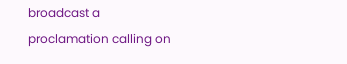broadcast a proclamation calling on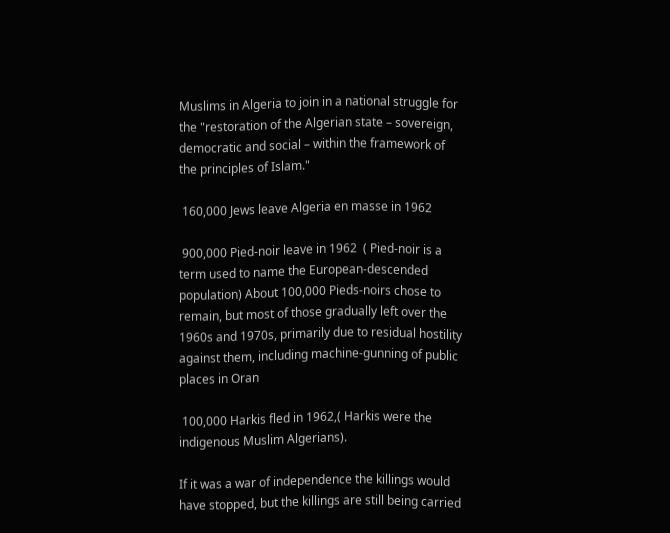Muslims in Algeria to join in a national struggle for the "restoration of the Algerian state – sovereign, democratic and social – within the framework of the principles of Islam."

 160,000 Jews leave Algeria en masse in 1962

 900,000 Pied-noir leave in 1962  ( Pied-noir is a term used to name the European-descended population) About 100,000 Pieds-noirs chose to remain, but most of those gradually left over the 1960s and 1970s, primarily due to residual hostility against them, including machine-gunning of public places in Oran

 100,000 Harkis fled in 1962,( Harkis were the indigenous Muslim Algerians).

If it was a war of independence the killings would have stopped, but the killings are still being carried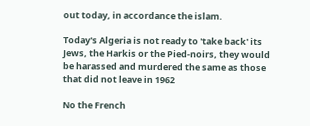out today, in accordance the islam.

Today's Algeria is not ready to 'take back' its Jews, the Harkis or the Pied-noirs, they would be harassed and murdered the same as those that did not leave in 1962

No the French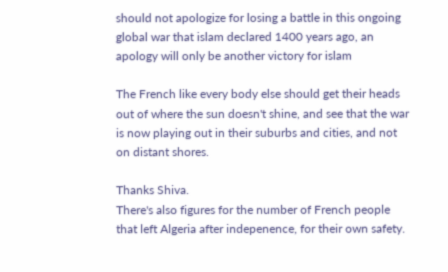should not apologize for losing a battle in this ongoing global war that islam declared 1400 years ago, an apology will only be another victory for islam

The French like every body else should get their heads out of where the sun doesn't shine, and see that the war is now playing out in their suburbs and cities, and not on distant shores.

Thanks Shiva.
There's also figures for the number of French people that left Algeria after indepenence, for their own safety.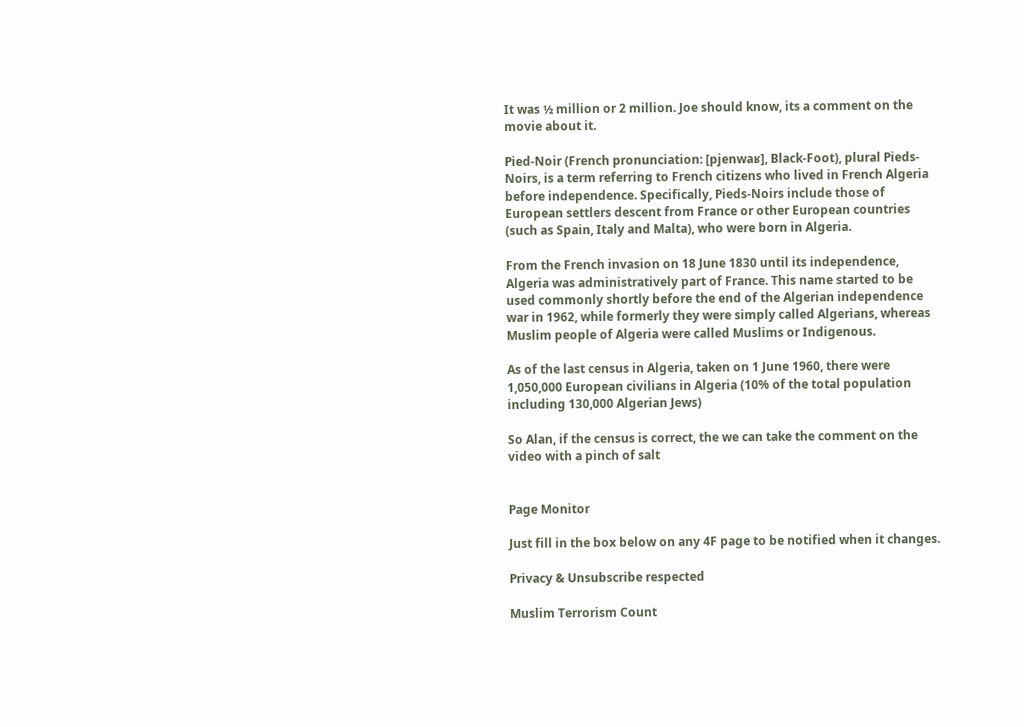It was ½ million or 2 million. Joe should know, its a comment on the movie about it.

Pied-Noir (French pronunciation: [pjenwaʁ], Black-Foot), plural Pieds-Noirs, is a term referring to French citizens who lived in French Algeria before independence. Specifically, Pieds-Noirs include those of European settlers descent from France or other European countries (such as Spain, Italy and Malta), who were born in Algeria.

From the French invasion on 18 June 1830 until its independence, Algeria was administratively part of France. This name started to be used commonly shortly before the end of the Algerian independence war in 1962, while formerly they were simply called Algerians, whereas Muslim people of Algeria were called Muslims or Indigenous.

As of the last census in Algeria, taken on 1 June 1960, there were 1,050,000 European civilians in Algeria (10% of the total population including 130,000 Algerian Jews)

So Alan, if the census is correct, the we can take the comment on the video with a pinch of salt


Page Monitor

Just fill in the box below on any 4F page to be notified when it changes.

Privacy & Unsubscribe respected

Muslim Terrorism Count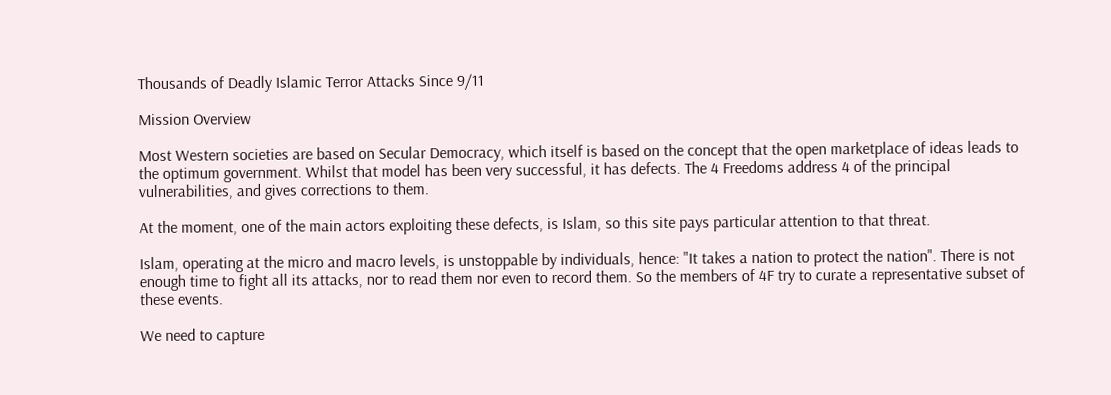Thousands of Deadly Islamic Terror Attacks Since 9/11

Mission Overview

Most Western societies are based on Secular Democracy, which itself is based on the concept that the open marketplace of ideas leads to the optimum government. Whilst that model has been very successful, it has defects. The 4 Freedoms address 4 of the principal vulnerabilities, and gives corrections to them.

At the moment, one of the main actors exploiting these defects, is Islam, so this site pays particular attention to that threat.

Islam, operating at the micro and macro levels, is unstoppable by individuals, hence: "It takes a nation to protect the nation". There is not enough time to fight all its attacks, nor to read them nor even to record them. So the members of 4F try to curate a representative subset of these events.

We need to capture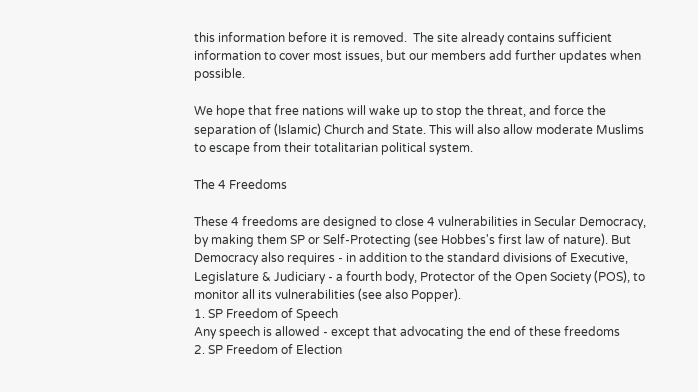this information before it is removed.  The site already contains sufficient information to cover most issues, but our members add further updates when possible.

We hope that free nations will wake up to stop the threat, and force the separation of (Islamic) Church and State. This will also allow moderate Muslims to escape from their totalitarian political system.

The 4 Freedoms

These 4 freedoms are designed to close 4 vulnerabilities in Secular Democracy, by making them SP or Self-Protecting (see Hobbes's first law of nature). But Democracy also requires - in addition to the standard divisions of Executive, Legislature & Judiciary - a fourth body, Protector of the Open Society (POS), to monitor all its vulnerabilities (see also Popper).
1. SP Freedom of Speech
Any speech is allowed - except that advocating the end of these freedoms
2. SP Freedom of Election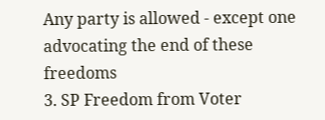Any party is allowed - except one advocating the end of these freedoms
3. SP Freedom from Voter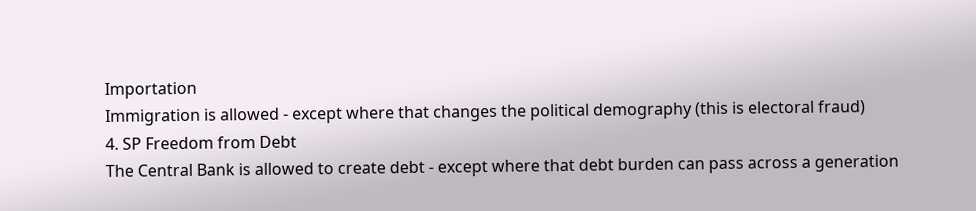Importation
Immigration is allowed - except where that changes the political demography (this is electoral fraud)
4. SP Freedom from Debt
The Central Bank is allowed to create debt - except where that debt burden can pass across a generation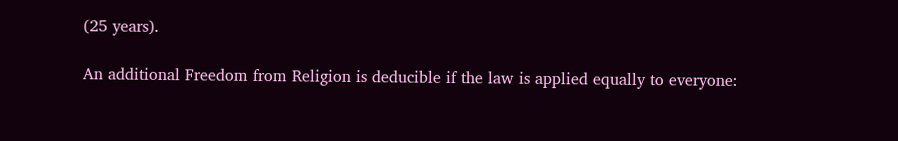(25 years).

An additional Freedom from Religion is deducible if the law is applied equally to everyone: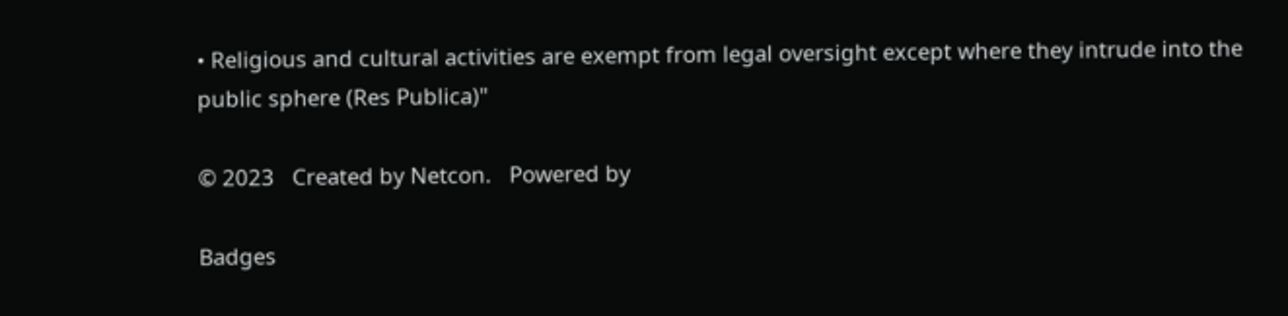• Religious and cultural activities are exempt from legal oversight except where they intrude into the public sphere (Res Publica)"

© 2023   Created by Netcon.   Powered by

Badges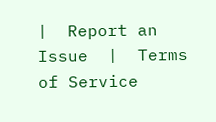|  Report an Issue  |  Terms of Service